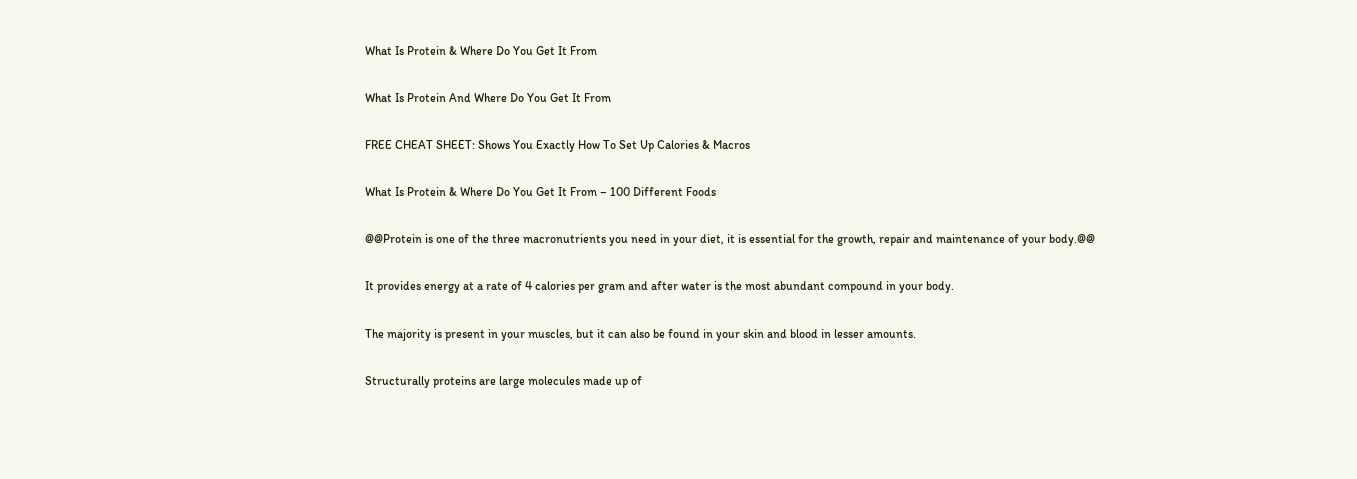What Is Protein & Where Do You Get It From

What Is Protein And Where Do You Get It From

FREE CHEAT SHEET: Shows You Exactly How To Set Up Calories & Macros

What Is Protein & Where Do You Get It From – 100 Different Foods

@@Protein is one of the three macronutrients you need in your diet, it is essential for the growth, repair and maintenance of your body.@@

It provides energy at a rate of 4 calories per gram and after water is the most abundant compound in your body.

The majority is present in your muscles, but it can also be found in your skin and blood in lesser amounts.

Structurally proteins are large molecules made up of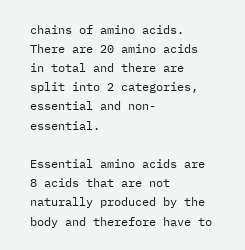chains of amino acids. There are 20 amino acids in total and there are split into 2 categories, essential and non-essential.

Essential amino acids are 8 acids that are not naturally produced by the body and therefore have to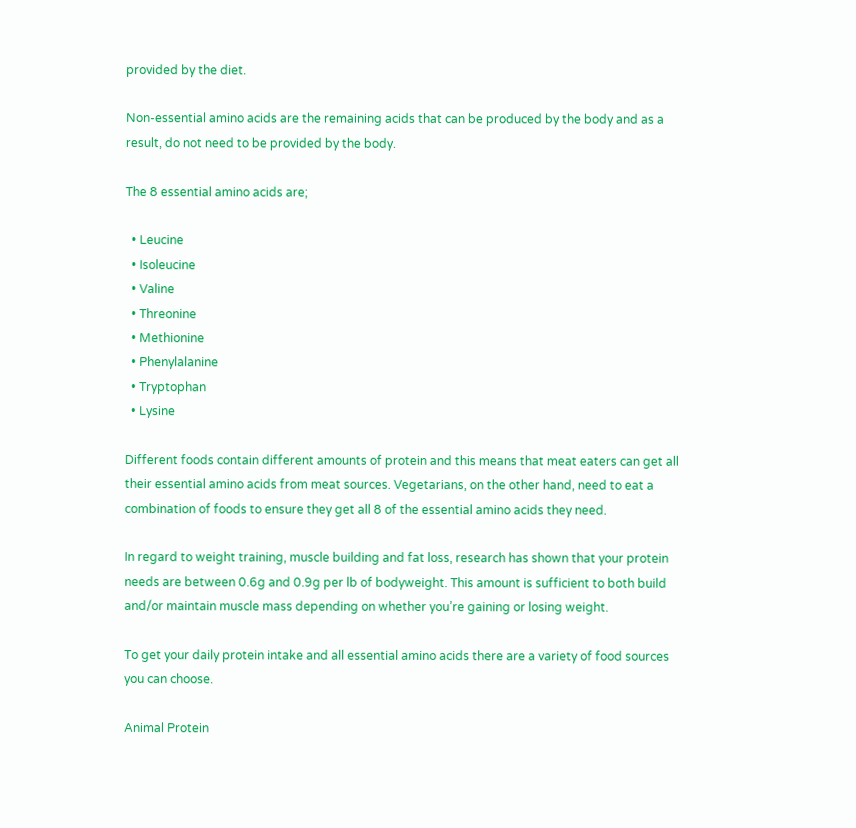provided by the diet.

Non-essential amino acids are the remaining acids that can be produced by the body and as a result, do not need to be provided by the body.

The 8 essential amino acids are;

  • Leucine
  • Isoleucine
  • Valine
  • Threonine
  • Methionine
  • Phenylalanine
  • Tryptophan
  • Lysine

Different foods contain different amounts of protein and this means that meat eaters can get all their essential amino acids from meat sources. Vegetarians, on the other hand, need to eat a combination of foods to ensure they get all 8 of the essential amino acids they need.

In regard to weight training, muscle building and fat loss, research has shown that your protein needs are between 0.6g and 0.9g per lb of bodyweight. This amount is sufficient to both build and/or maintain muscle mass depending on whether you’re gaining or losing weight.

To get your daily protein intake and all essential amino acids there are a variety of food sources you can choose.

Animal Protein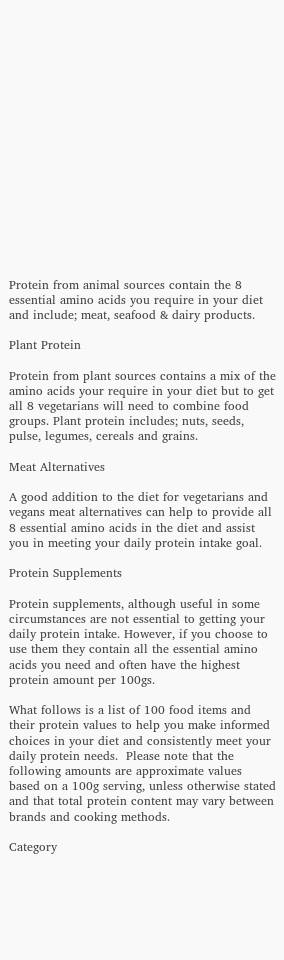Protein from animal sources contain the 8 essential amino acids you require in your diet and include; meat, seafood & dairy products.

Plant Protein

Protein from plant sources contains a mix of the amino acids your require in your diet but to get all 8 vegetarians will need to combine food groups. Plant protein includes; nuts, seeds, pulse, legumes, cereals and grains.

Meat Alternatives

A good addition to the diet for vegetarians and vegans meat alternatives can help to provide all 8 essential amino acids in the diet and assist you in meeting your daily protein intake goal.

Protein Supplements

Protein supplements, although useful in some circumstances are not essential to getting your daily protein intake. However, if you choose to use them they contain all the essential amino acids you need and often have the highest protein amount per 100gs.

What follows is a list of 100 food items and their protein values to help you make informed choices in your diet and consistently meet your daily protein needs.  Please note that the following amounts are approximate values based on a 100g serving, unless otherwise stated and that total protein content may vary between brands and cooking methods.

Category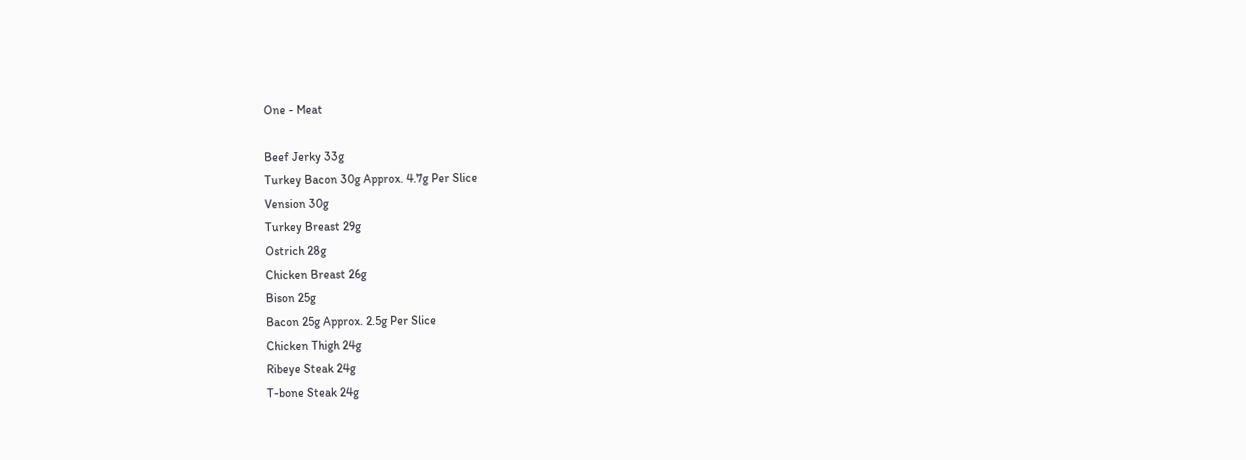One - Meat

Beef Jerky 33g
Turkey Bacon 30g Approx. 4.7g Per Slice
Vension 30g
Turkey Breast 29g
Ostrich 28g
Chicken Breast 26g
Bison 25g
Bacon 25g Approx. 2.5g Per Slice
Chicken Thigh 24g
Ribeye Steak 24g
T-bone Steak 24g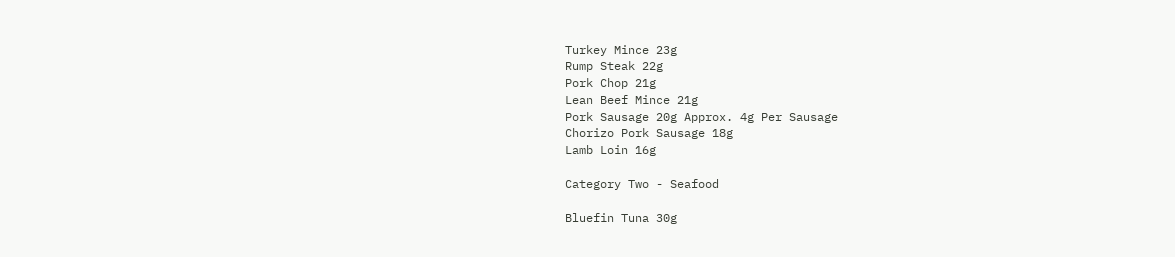Turkey Mince 23g
Rump Steak 22g
Pork Chop 21g
Lean Beef Mince 21g
Pork Sausage 20g Approx. 4g Per Sausage
Chorizo Pork Sausage 18g
Lamb Loin 16g

Category Two - Seafood

Bluefin Tuna 30g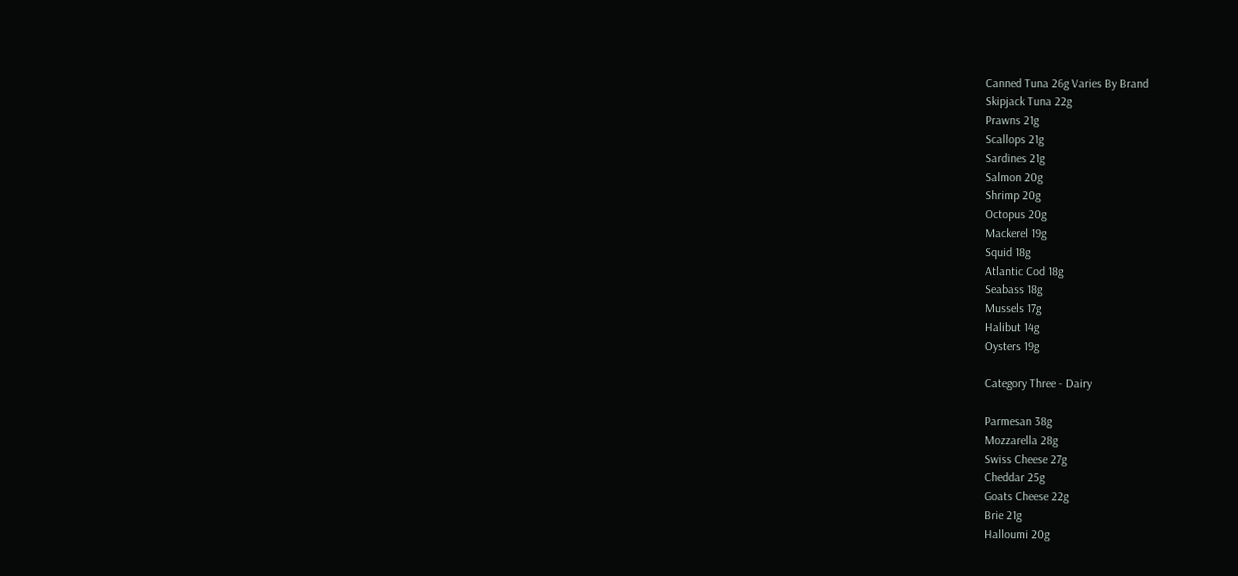Canned Tuna 26g Varies By Brand
Skipjack Tuna 22g
Prawns 21g
Scallops 21g
Sardines 21g
Salmon 20g
Shrimp 20g
Octopus 20g
Mackerel 19g
Squid 18g
Atlantic Cod 18g
Seabass 18g
Mussels 17g
Halibut 14g
Oysters 19g

Category Three - Dairy

Parmesan 38g
Mozzarella 28g
Swiss Cheese 27g
Cheddar 25g
Goats Cheese 22g
Brie 21g
Halloumi 20g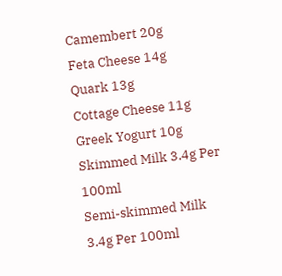Camembert 20g
Feta Cheese 14g
Quark 13g
Cottage Cheese 11g
Greek Yogurt 10g
Skimmed Milk 3.4g Per 100ml
Semi-skimmed Milk 3.4g Per 100ml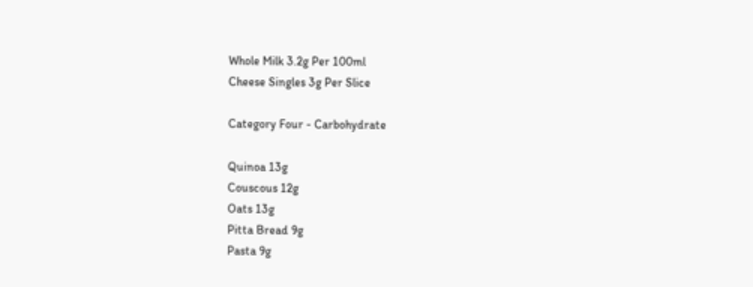Whole Milk 3.2g Per 100ml
Cheese Singles 3g Per Slice

Category Four - Carbohydrate

Quinoa 13g
Couscous 12g
Oats 13g
Pitta Bread 9g
Pasta 9g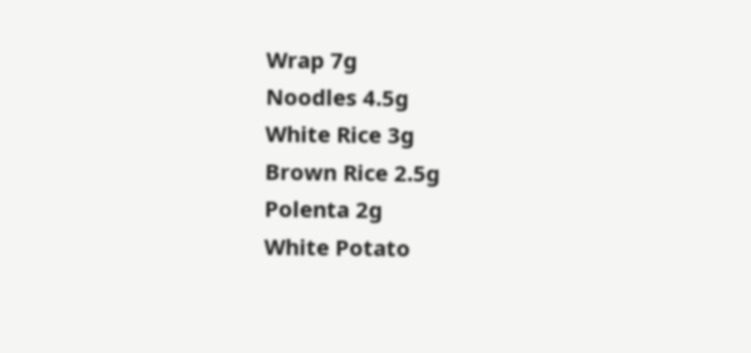Wrap 7g
Noodles 4.5g
White Rice 3g
Brown Rice 2.5g
Polenta 2g
White Potato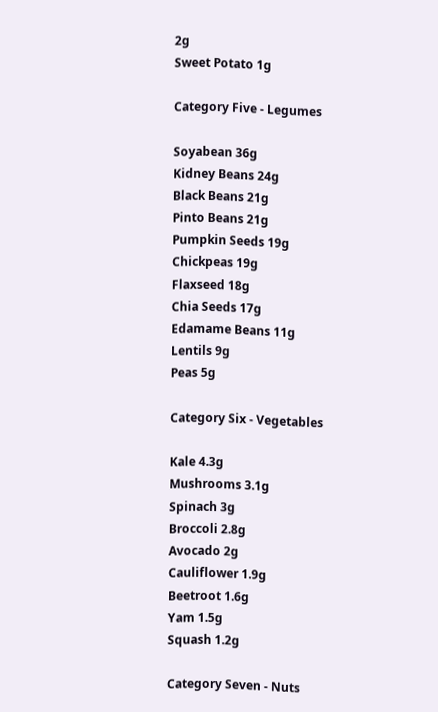2g
Sweet Potato 1g

Category Five - Legumes

Soyabean 36g
Kidney Beans 24g
Black Beans 21g
Pinto Beans 21g
Pumpkin Seeds 19g
Chickpeas 19g
Flaxseed 18g
Chia Seeds 17g
Edamame Beans 11g
Lentils 9g
Peas 5g

Category Six - Vegetables

Kale 4.3g
Mushrooms 3.1g
Spinach 3g
Broccoli 2.8g
Avocado 2g
Cauliflower 1.9g
Beetroot 1.6g
Yam 1.5g
Squash 1.2g

Category Seven - Nuts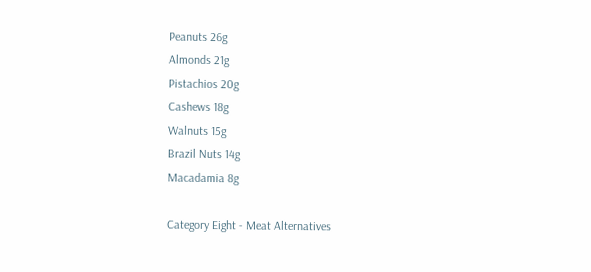Peanuts 26g
Almonds 21g
Pistachios 20g
Cashews 18g
Walnuts 15g
Brazil Nuts 14g
Macadamia 8g

Category Eight - Meat Alternatives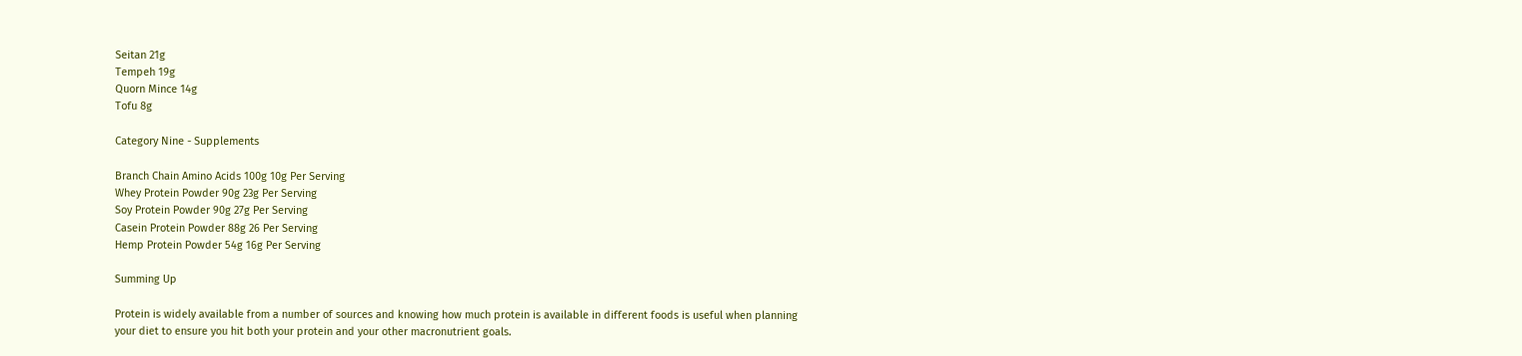Seitan 21g
Tempeh 19g
Quorn Mince 14g
Tofu 8g

Category Nine - Supplements

Branch Chain Amino Acids 100g 10g Per Serving
Whey Protein Powder 90g 23g Per Serving
Soy Protein Powder 90g 27g Per Serving
Casein Protein Powder 88g 26 Per Serving
Hemp Protein Powder 54g 16g Per Serving

Summing Up

Protein is widely available from a number of sources and knowing how much protein is available in different foods is useful when planning your diet to ensure you hit both your protein and your other macronutrient goals.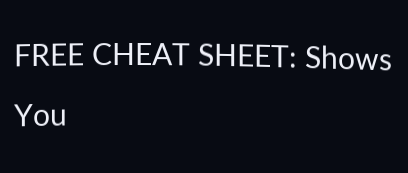FREE CHEAT SHEET: Shows You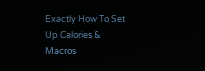Exactly How To Set Up Calories & Macros